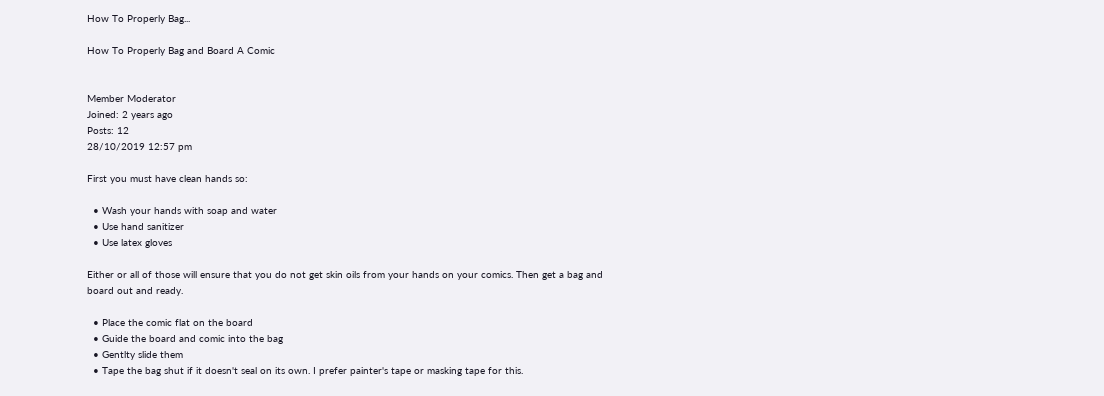How To Properly Bag...

How To Properly Bag and Board A Comic


Member Moderator
Joined: 2 years ago
Posts: 12
28/10/2019 12:57 pm

First you must have clean hands so:

  • Wash your hands with soap and water
  • Use hand sanitizer
  • Use latex gloves

Either or all of those will ensure that you do not get skin oils from your hands on your comics. Then get a bag and board out and ready.

  • Place the comic flat on the board
  • Guide the board and comic into the bag
  • Gentlty slide them
  • Tape the bag shut if it doesn't seal on its own. I prefer painter's tape or masking tape for this.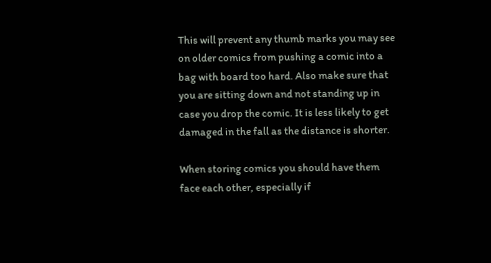This will prevent any thumb marks you may see on older comics from pushing a comic into a bag with board too hard. Also make sure that you are sitting down and not standing up in case you drop the comic. It is less likely to get damaged in the fall as the distance is shorter.

When storing comics you should have them face each other, especially if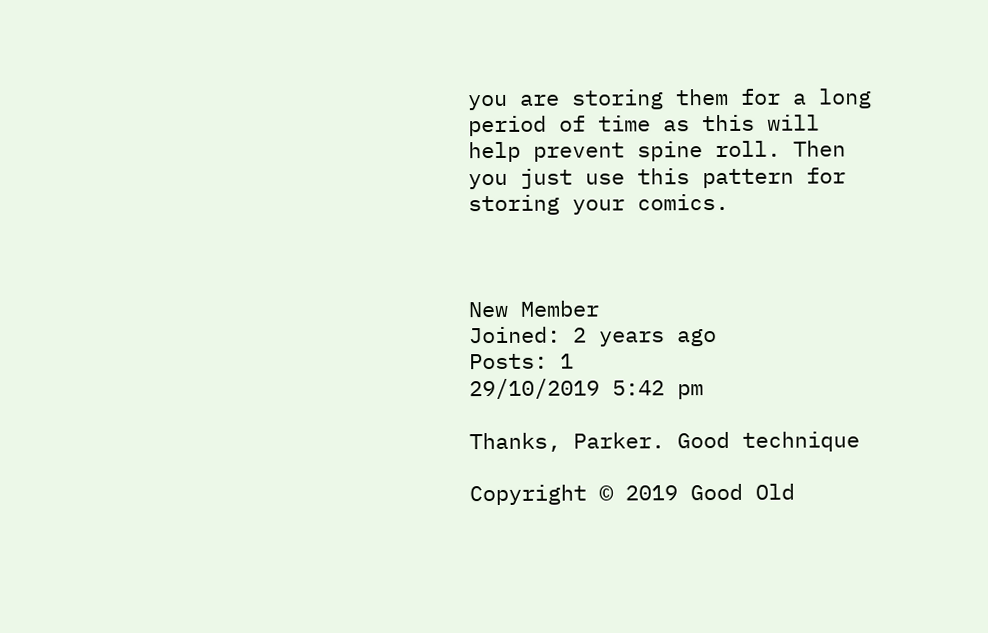you are storing them for a long period of time as this will help prevent spine roll. Then you just use this pattern for storing your comics.



New Member
Joined: 2 years ago
Posts: 1
29/10/2019 5:42 pm

Thanks, Parker. Good technique

Copyright © 2019 Good Old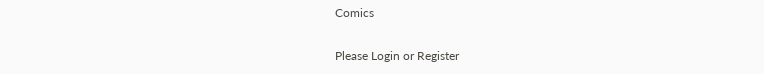Comics

Please Login or Register